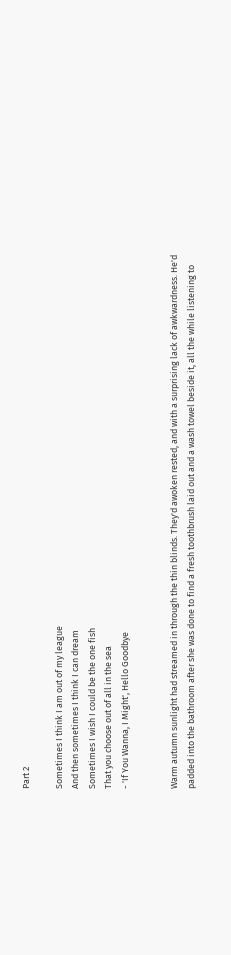Part 2

Sometimes I think I am out of my league
And then sometimes I think I can dream
Sometimes I wish I could be the one fish
That you choose out of all in the sea
- 'If You Wanna, I Might', Hello Goodbye


Warm autumn sunlight had streamed in through the thin blinds. They'd awoken rested, and with a surprising lack of awkwardness. He'd padded into the bathroom after she was done to find a fresh toothbrush laid out and a wash towel beside it, all the while listening to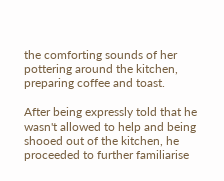the comforting sounds of her pottering around the kitchen, preparing coffee and toast.

After being expressly told that he wasn't allowed to help and being shooed out of the kitchen, he proceeded to further familiarise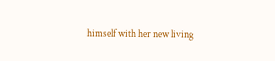himself with her new living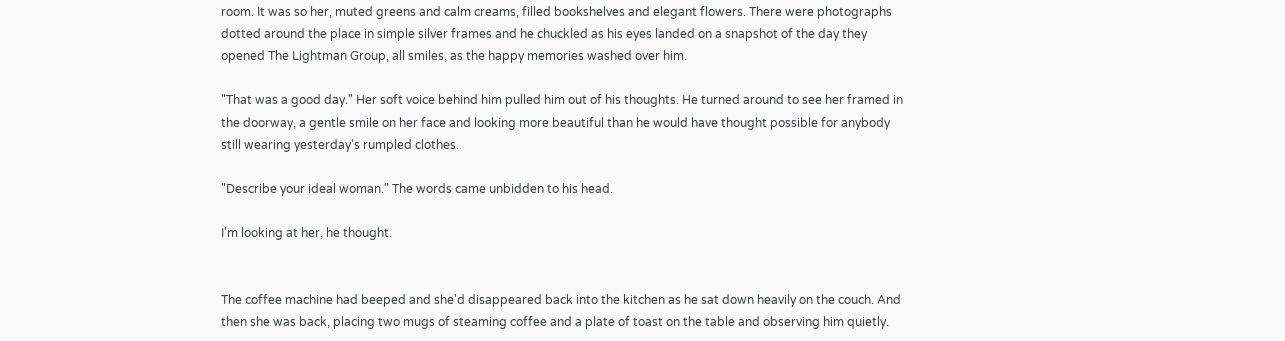room. It was so her, muted greens and calm creams, filled bookshelves and elegant flowers. There were photographs dotted around the place in simple silver frames and he chuckled as his eyes landed on a snapshot of the day they opened The Lightman Group, all smiles, as the happy memories washed over him.

"That was a good day." Her soft voice behind him pulled him out of his thoughts. He turned around to see her framed in the doorway, a gentle smile on her face and looking more beautiful than he would have thought possible for anybody still wearing yesterday's rumpled clothes.

"Describe your ideal woman." The words came unbidden to his head.

I'm looking at her, he thought.


The coffee machine had beeped and she'd disappeared back into the kitchen as he sat down heavily on the couch. And then she was back, placing two mugs of steaming coffee and a plate of toast on the table and observing him quietly.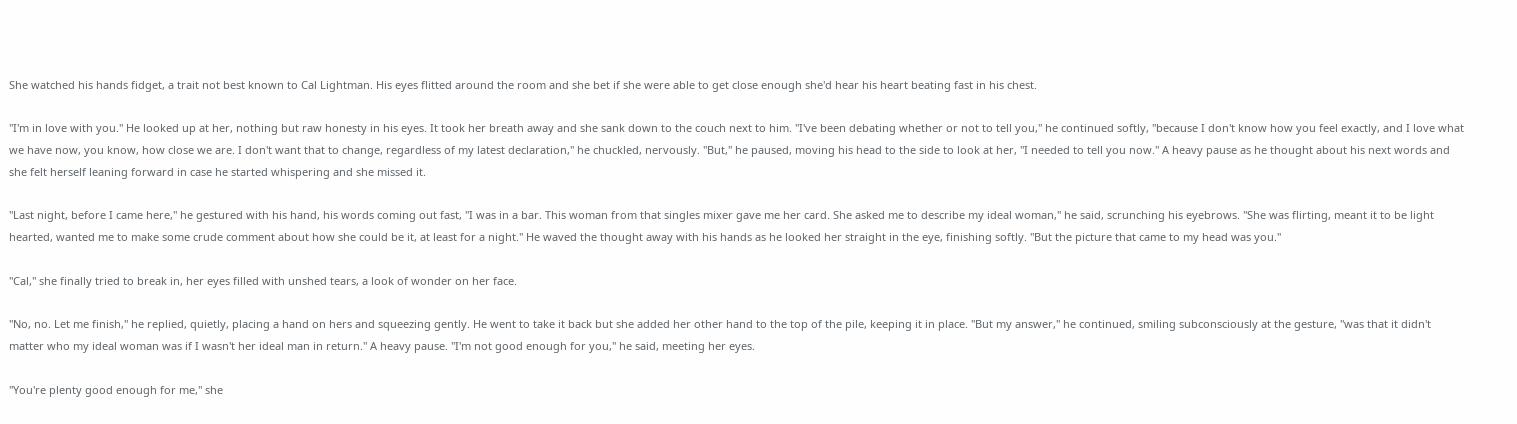She watched his hands fidget, a trait not best known to Cal Lightman. His eyes flitted around the room and she bet if she were able to get close enough she'd hear his heart beating fast in his chest.

"I'm in love with you." He looked up at her, nothing but raw honesty in his eyes. It took her breath away and she sank down to the couch next to him. "I've been debating whether or not to tell you," he continued softly, "because I don't know how you feel exactly, and I love what we have now, you know, how close we are. I don't want that to change, regardless of my latest declaration," he chuckled, nervously. "But," he paused, moving his head to the side to look at her, "I needed to tell you now." A heavy pause as he thought about his next words and she felt herself leaning forward in case he started whispering and she missed it.

"Last night, before I came here," he gestured with his hand, his words coming out fast, "I was in a bar. This woman from that singles mixer gave me her card. She asked me to describe my ideal woman," he said, scrunching his eyebrows. "She was flirting, meant it to be light hearted, wanted me to make some crude comment about how she could be it, at least for a night." He waved the thought away with his hands as he looked her straight in the eye, finishing softly. "But the picture that came to my head was you."

"Cal," she finally tried to break in, her eyes filled with unshed tears, a look of wonder on her face.

"No, no. Let me finish," he replied, quietly, placing a hand on hers and squeezing gently. He went to take it back but she added her other hand to the top of the pile, keeping it in place. "But my answer," he continued, smiling subconsciously at the gesture, "was that it didn't matter who my ideal woman was if I wasn't her ideal man in return." A heavy pause. "I'm not good enough for you," he said, meeting her eyes.

"You're plenty good enough for me," she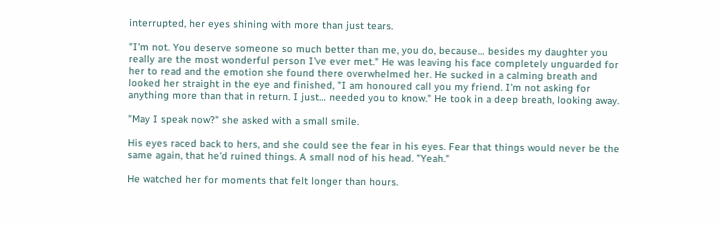interrupted, her eyes shining with more than just tears.

"I'm not. You deserve someone so much better than me, you do, because… besides my daughter you really are the most wonderful person I've ever met." He was leaving his face completely unguarded for her to read and the emotion she found there overwhelmed her. He sucked in a calming breath and looked her straight in the eye and finished, "I am honoured call you my friend. I'm not asking for anything more than that in return. I just… needed you to know." He took in a deep breath, looking away.

"May I speak now?" she asked with a small smile.

His eyes raced back to hers, and she could see the fear in his eyes. Fear that things would never be the same again, that he'd ruined things. A small nod of his head. "Yeah."

He watched her for moments that felt longer than hours.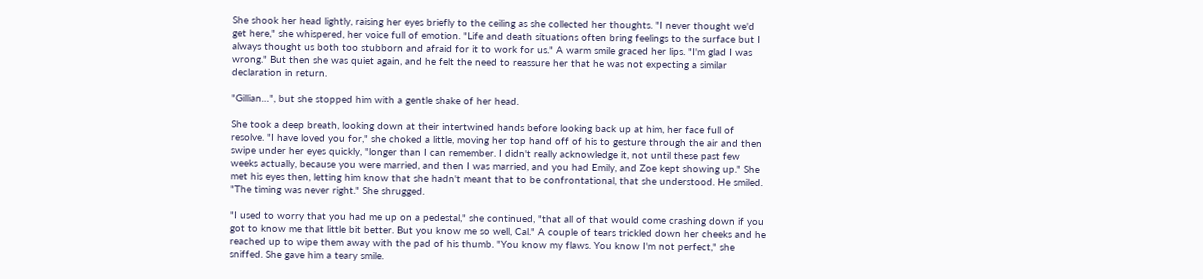She shook her head lightly, raising her eyes briefly to the ceiling as she collected her thoughts. "I never thought we'd get here," she whispered, her voice full of emotion. "Life and death situations often bring feelings to the surface but I always thought us both too stubborn and afraid for it to work for us." A warm smile graced her lips. "I'm glad I was wrong." But then she was quiet again, and he felt the need to reassure her that he was not expecting a similar declaration in return.

"Gillian…", but she stopped him with a gentle shake of her head.

She took a deep breath, looking down at their intertwined hands before looking back up at him, her face full of resolve. "I have loved you for," she choked a little, moving her top hand off of his to gesture through the air and then swipe under her eyes quickly, "longer than I can remember. I didn't really acknowledge it, not until these past few weeks actually, because you were married, and then I was married, and you had Emily, and Zoe kept showing up." She met his eyes then, letting him know that she hadn't meant that to be confrontational, that she understood. He smiled. "The timing was never right." She shrugged.

"I used to worry that you had me up on a pedestal," she continued, "that all of that would come crashing down if you got to know me that little bit better. But you know me so well, Cal." A couple of tears trickled down her cheeks and he reached up to wipe them away with the pad of his thumb. "You know my flaws. You know I'm not perfect," she sniffed. She gave him a teary smile.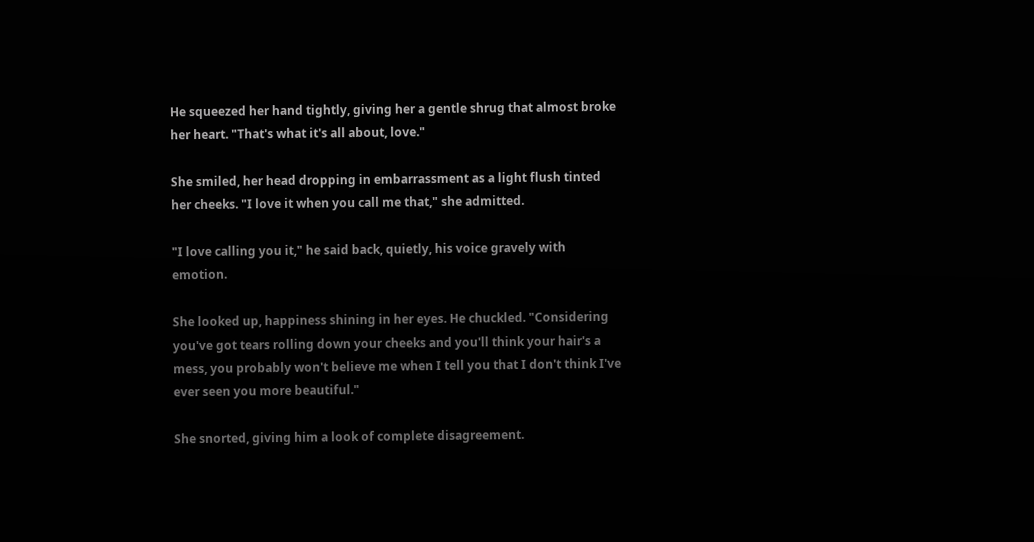He squeezed her hand tightly, giving her a gentle shrug that almost broke her heart. "That's what it's all about, love."

She smiled, her head dropping in embarrassment as a light flush tinted her cheeks. "I love it when you call me that," she admitted.

"I love calling you it," he said back, quietly, his voice gravely with emotion.

She looked up, happiness shining in her eyes. He chuckled. "Considering you've got tears rolling down your cheeks and you'll think your hair's a mess, you probably won't believe me when I tell you that I don't think I've ever seen you more beautiful."

She snorted, giving him a look of complete disagreement.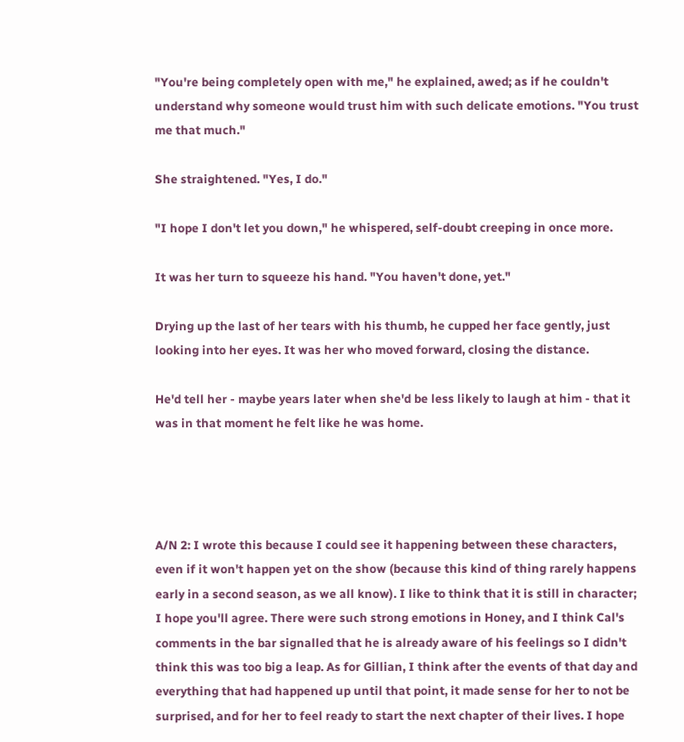"You're being completely open with me," he explained, awed; as if he couldn't understand why someone would trust him with such delicate emotions. "You trust me that much."

She straightened. "Yes, I do."

"I hope I don't let you down," he whispered, self-doubt creeping in once more.

It was her turn to squeeze his hand. "You haven't done, yet."

Drying up the last of her tears with his thumb, he cupped her face gently, just looking into her eyes. It was her who moved forward, closing the distance.

He'd tell her - maybe years later when she'd be less likely to laugh at him - that it was in that moment he felt like he was home.




A/N 2: I wrote this because I could see it happening between these characters, even if it won't happen yet on the show (because this kind of thing rarely happens early in a second season, as we all know). I like to think that it is still in character; I hope you'll agree. There were such strong emotions in Honey, and I think Cal's comments in the bar signalled that he is already aware of his feelings so I didn't think this was too big a leap. As for Gillian, I think after the events of that day and everything that had happened up until that point, it made sense for her to not be surprised, and for her to feel ready to start the next chapter of their lives. I hope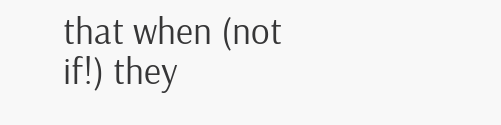that when (not if!) they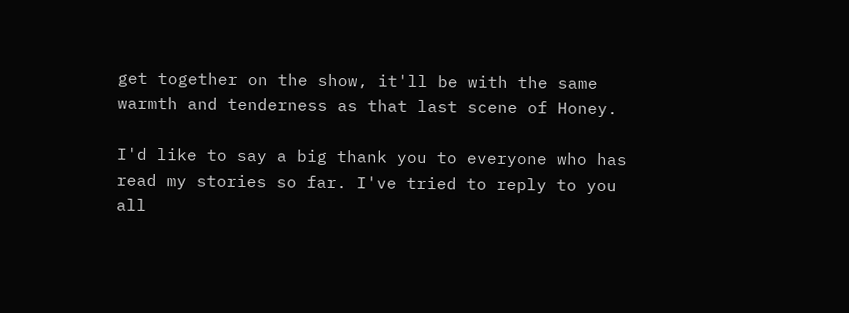get together on the show, it'll be with the same warmth and tenderness as that last scene of Honey.

I'd like to say a big thank you to everyone who has read my stories so far. I've tried to reply to you all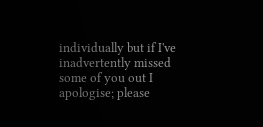individually but if I've inadvertently missed some of you out I apologise; please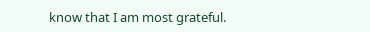know that I am most grateful.